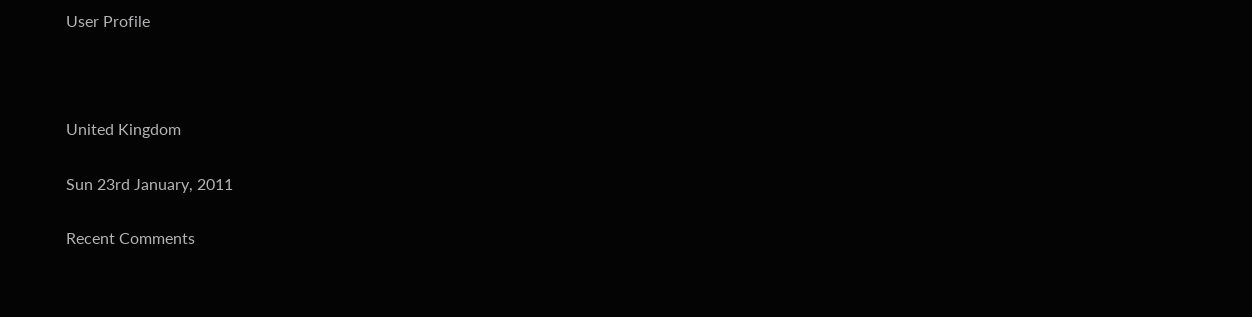User Profile



United Kingdom

Sun 23rd January, 2011

Recent Comments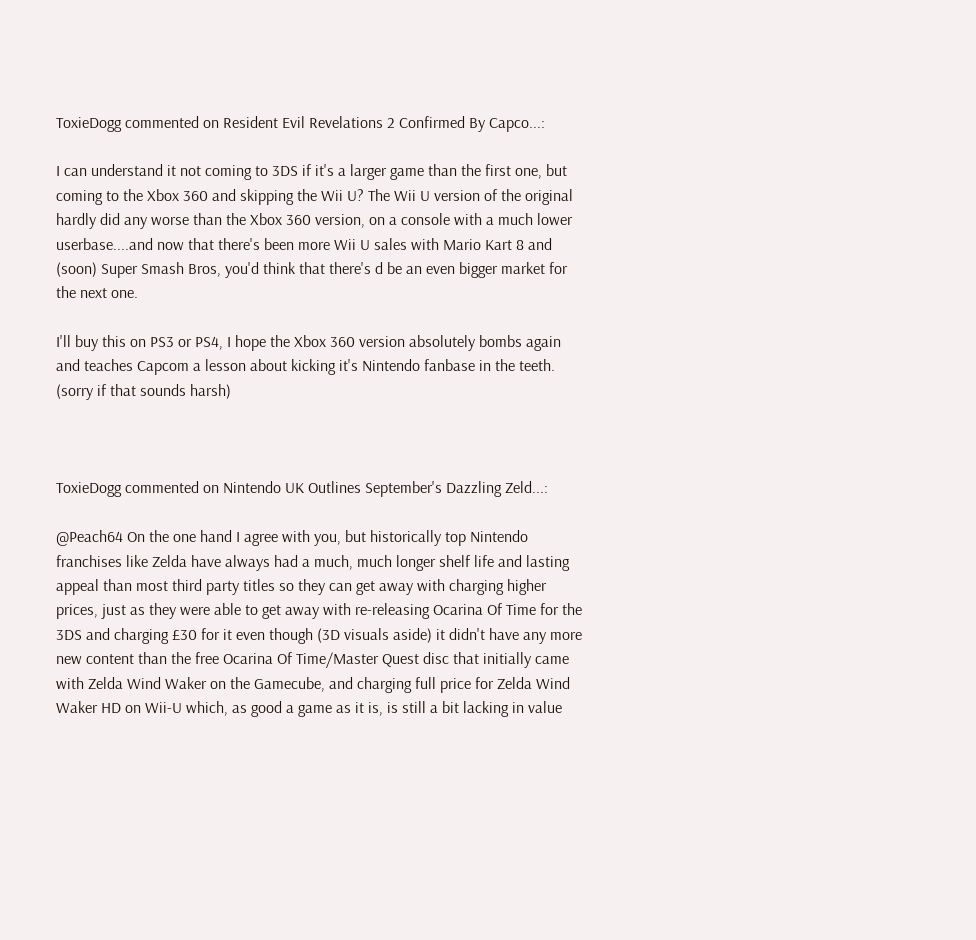ToxieDogg commented on Resident Evil Revelations 2 Confirmed By Capco...:

I can understand it not coming to 3DS if it's a larger game than the first one, but coming to the Xbox 360 and skipping the Wii U? The Wii U version of the original hardly did any worse than the Xbox 360 version, on a console with a much lower userbase....and now that there's been more Wii U sales with Mario Kart 8 and (soon) Super Smash Bros, you'd think that there's d be an even bigger market for the next one.

I'll buy this on PS3 or PS4, I hope the Xbox 360 version absolutely bombs again and teaches Capcom a lesson about kicking it's Nintendo fanbase in the teeth. (sorry if that sounds harsh)



ToxieDogg commented on Nintendo UK Outlines September's Dazzling Zeld...:

@Peach64 On the one hand I agree with you, but historically top Nintendo franchises like Zelda have always had a much, much longer shelf life and lasting appeal than most third party titles so they can get away with charging higher prices, just as they were able to get away with re-releasing Ocarina Of Time for the 3DS and charging £30 for it even though (3D visuals aside) it didn't have any more new content than the free Ocarina Of Time/Master Quest disc that initially came with Zelda Wind Waker on the Gamecube, and charging full price for Zelda Wind Waker HD on Wii-U which, as good a game as it is, is still a bit lacking in value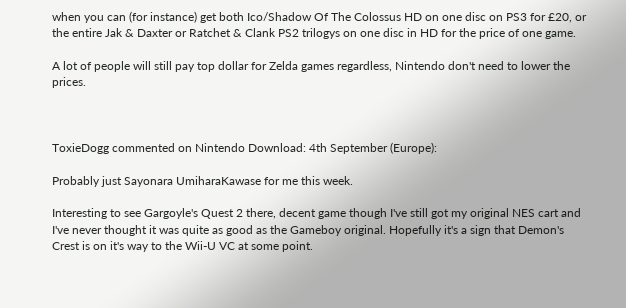when you can (for instance) get both Ico/Shadow Of The Colossus HD on one disc on PS3 for £20, or the entire Jak & Daxter or Ratchet & Clank PS2 trilogys on one disc in HD for the price of one game.

A lot of people will still pay top dollar for Zelda games regardless, Nintendo don't need to lower the prices.



ToxieDogg commented on Nintendo Download: 4th September (Europe):

Probably just Sayonara UmiharaKawase for me this week.

Interesting to see Gargoyle's Quest 2 there, decent game though I've still got my original NES cart and I've never thought it was quite as good as the Gameboy original. Hopefully it's a sign that Demon's Crest is on it's way to the Wii-U VC at some point.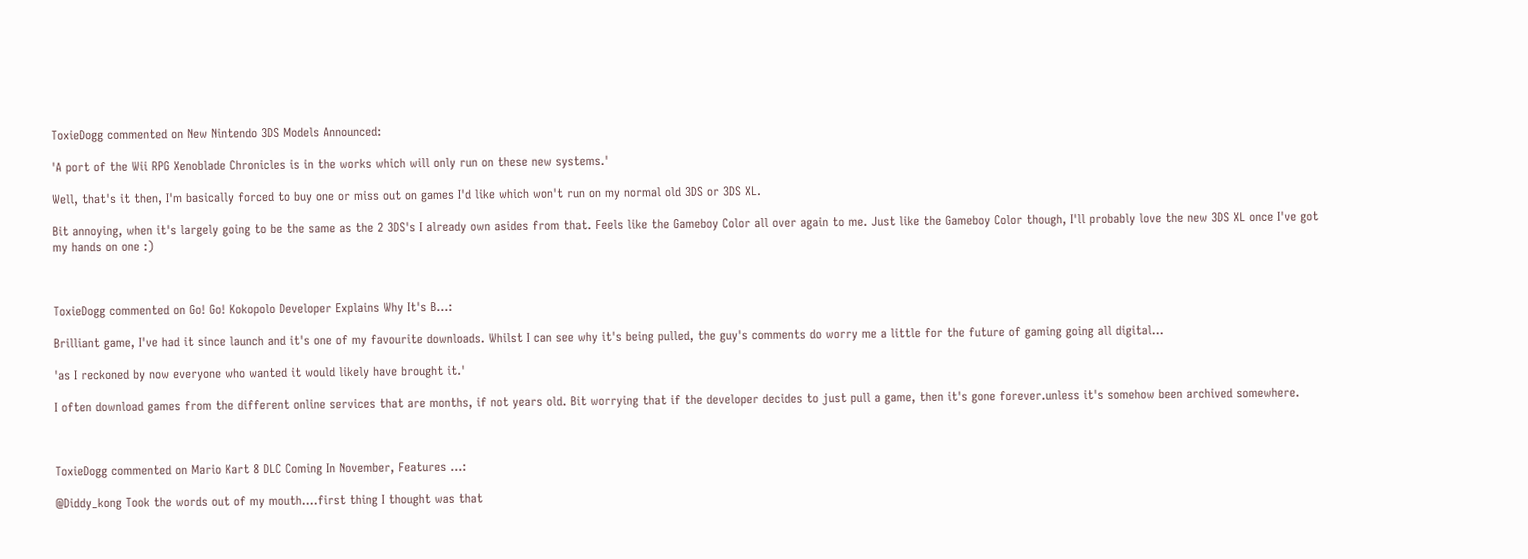ToxieDogg commented on New Nintendo 3DS Models Announced:

'A port of the Wii RPG Xenoblade Chronicles is in the works which will only run on these new systems.'

Well, that's it then, I'm basically forced to buy one or miss out on games I'd like which won't run on my normal old 3DS or 3DS XL.

Bit annoying, when it's largely going to be the same as the 2 3DS's I already own asides from that. Feels like the Gameboy Color all over again to me. Just like the Gameboy Color though, I'll probably love the new 3DS XL once I've got my hands on one :)



ToxieDogg commented on Go! Go! Kokopolo Developer Explains Why It's B...:

Brilliant game, I've had it since launch and it's one of my favourite downloads. Whilst I can see why it's being pulled, the guy's comments do worry me a little for the future of gaming going all digital...

'as I reckoned by now everyone who wanted it would likely have brought it.'

I often download games from the different online services that are months, if not years old. Bit worrying that if the developer decides to just pull a game, then it's gone forever.unless it's somehow been archived somewhere.



ToxieDogg commented on Mario Kart 8 DLC Coming In November, Features ...:

@Diddy_kong Took the words out of my mouth....first thing I thought was that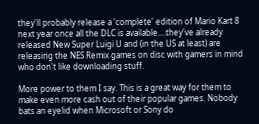they'll probably release a 'complete' edition of Mario Kart 8 next year once all the DLC is available....they've already released New Super Luigi U and (in the US at least) are releasing the NES Remix games on disc with gamers in mind who don't like downloading stuff.

More power to them I say. This is a great way for them to make even more cash out of their popular games. Nobody bats an eyelid when Microsoft or Sony do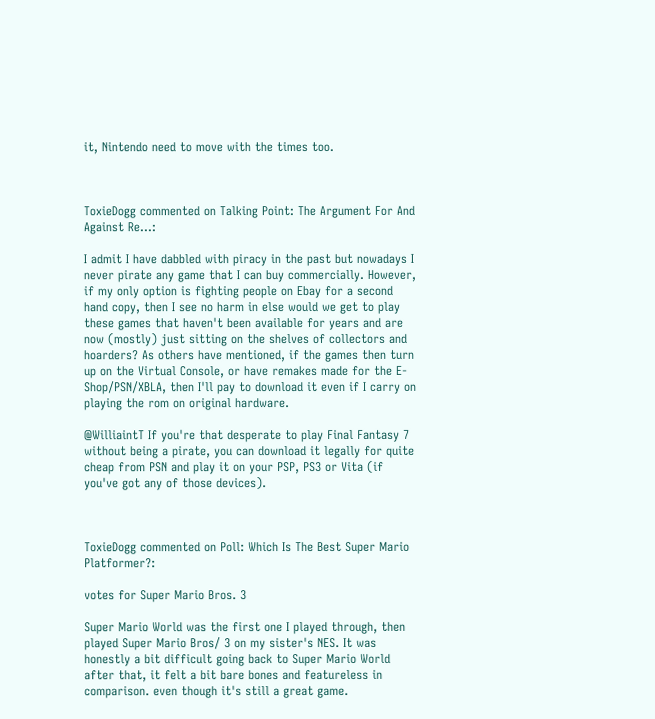it, Nintendo need to move with the times too.



ToxieDogg commented on Talking Point: The Argument For And Against Re...:

I admit I have dabbled with piracy in the past but nowadays I never pirate any game that I can buy commercially. However, if my only option is fighting people on Ebay for a second hand copy, then I see no harm in else would we get to play these games that haven't been available for years and are now (mostly) just sitting on the shelves of collectors and hoarders? As others have mentioned, if the games then turn up on the Virtual Console, or have remakes made for the E-Shop/PSN/XBLA, then I'll pay to download it even if I carry on playing the rom on original hardware.

@WilliaintT If you're that desperate to play Final Fantasy 7 without being a pirate, you can download it legally for quite cheap from PSN and play it on your PSP, PS3 or Vita (if you've got any of those devices).



ToxieDogg commented on Poll: Which Is The Best Super Mario Platformer?:

votes for Super Mario Bros. 3

Super Mario World was the first one I played through, then played Super Mario Bros/ 3 on my sister's NES. It was honestly a bit difficult going back to Super Mario World after that, it felt a bit bare bones and featureless in comparison. even though it's still a great game.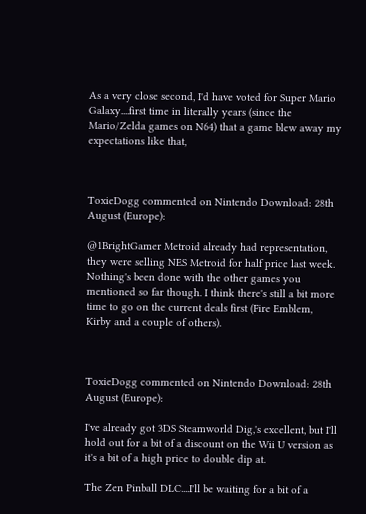As a very close second, I'd have voted for Super Mario Galaxy....first time in literally years (since the Mario/Zelda games on N64) that a game blew away my expectations like that,



ToxieDogg commented on Nintendo Download: 28th August (Europe):

@1BrightGamer Metroid already had representation, they were selling NES Metroid for half price last week. Nothing's been done with the other games you mentioned so far though. I think there's still a bit more time to go on the current deals first (Fire Emblem, Kirby and a couple of others).



ToxieDogg commented on Nintendo Download: 28th August (Europe):

I've already got 3DS Steamworld Dig,'s excellent, but I'll hold out for a bit of a discount on the Wii U version as it's a bit of a high price to double dip at.

The Zen Pinball DLC....I'll be waiting for a bit of a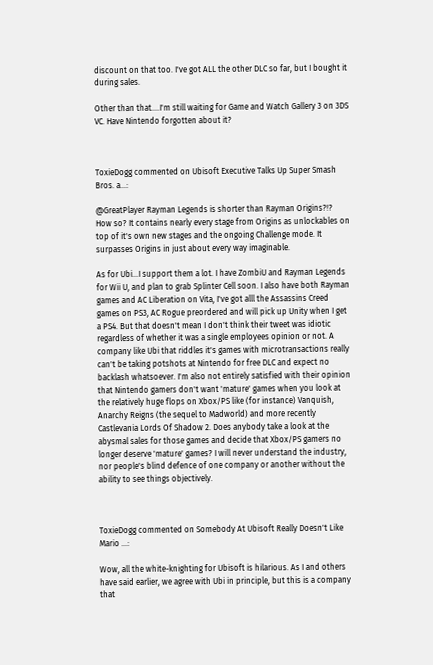discount on that too. I've got ALL the other DLC so far, but I bought it during sales.

Other than that....I'm still waiting for Game and Watch Gallery 3 on 3DS VC. Have Nintendo forgotten about it?



ToxieDogg commented on Ubisoft Executive Talks Up Super Smash Bros. a...:

@GreatPlayer Rayman Legends is shorter than Rayman Origins?!? How so? It contains nearly every stage from Origins as unlockables on top of it's own new stages and the ongoing Challenge mode. It surpasses Origins in just about every way imaginable.

As for Ubi...I support them a lot. I have ZombiU and Rayman Legends for Wii U, and plan to grab Splinter Cell soon. I also have both Rayman games and AC Liberation on Vita, I've got alll the Assassins Creed games on PS3, AC Rogue preordered and will pick up Unity when I get a PS4. But that doesn't mean I don't think their tweet was idiotic regardless of whether it was a single employees opinion or not. A company like Ubi that riddles it's games with microtransactions really can't be taking potshots at Nintendo for free DLC and expect no backlash whatsoever. I'm also not entirely satisfied with their opinion that Nintendo gamers don't want 'mature' games when you look at the relatively huge flops on Xbox/PS like (for instance) Vanquish, Anarchy Reigns (the sequel to Madworld) and more recently Castlevania Lords Of Shadow 2. Does anybody take a look at the abysmal sales for those games and decide that Xbox/PS gamers no longer deserve 'mature' games? I will never understand the industry, nor people's blind defence of one company or another without the ability to see things objectively.



ToxieDogg commented on Somebody At Ubisoft Really Doesn't Like Mario ...:

Wow, all the white-knighting for Ubisoft is hilarious. As I and others have said earlier, we agree with Ubi in principle, but this is a company that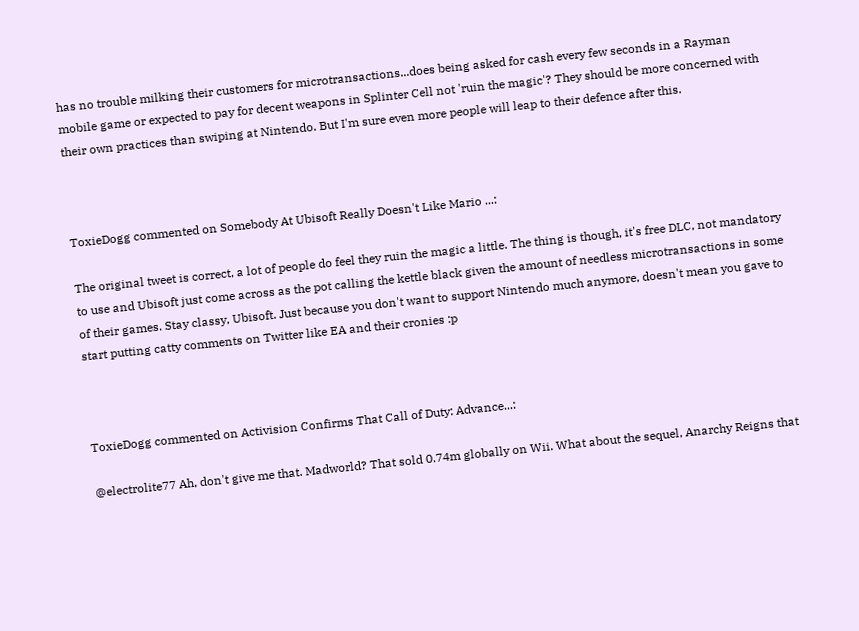has no trouble milking their customers for microtransactions...does being asked for cash every few seconds in a Rayman mobile game or expected to pay for decent weapons in Splinter Cell not 'ruin the magic'? They should be more concerned with their own practices than swiping at Nintendo. But I'm sure even more people will leap to their defence after this.



ToxieDogg commented on Somebody At Ubisoft Really Doesn't Like Mario ...:

The original tweet is correct, a lot of people do feel they ruin the magic a little. The thing is though, it's free DLC, not mandatory to use and Ubisoft just come across as the pot calling the kettle black given the amount of needless microtransactions in some of their games. Stay classy, Ubisoft. Just because you don't want to support Nintendo much anymore, doesn't mean you gave to start putting catty comments on Twitter like EA and their cronies :p



ToxieDogg commented on Activision Confirms That Call of Duty: Advance...:

@electrolite77 Ah, don't give me that. Madworld? That sold 0.74m globally on Wii. What about the sequel, Anarchy Reigns that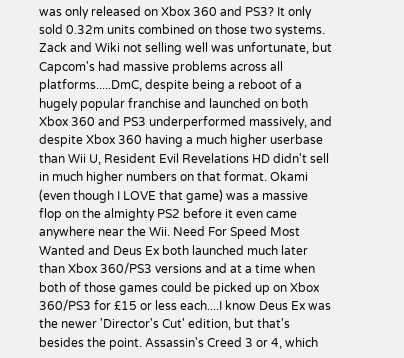was only released on Xbox 360 and PS3? It only sold 0.32m units combined on those two systems. Zack and Wiki not selling well was unfortunate, but Capcom's had massive problems across all platforms.....DmC, despite being a reboot of a hugely popular franchise and launched on both Xbox 360 and PS3 underperformed massively, and despite Xbox 360 having a much higher userbase than Wii U, Resident Evil Revelations HD didn't sell in much higher numbers on that format. Okami (even though I LOVE that game) was a massive flop on the almighty PS2 before it even came anywhere near the Wii. Need For Speed Most Wanted and Deus Ex both launched much later than Xbox 360/PS3 versions and at a time when both of those games could be picked up on Xbox 360/PS3 for £15 or less each....I know Deus Ex was the newer 'Director's Cut' edition, but that's besides the point. Assassin's Creed 3 or 4, which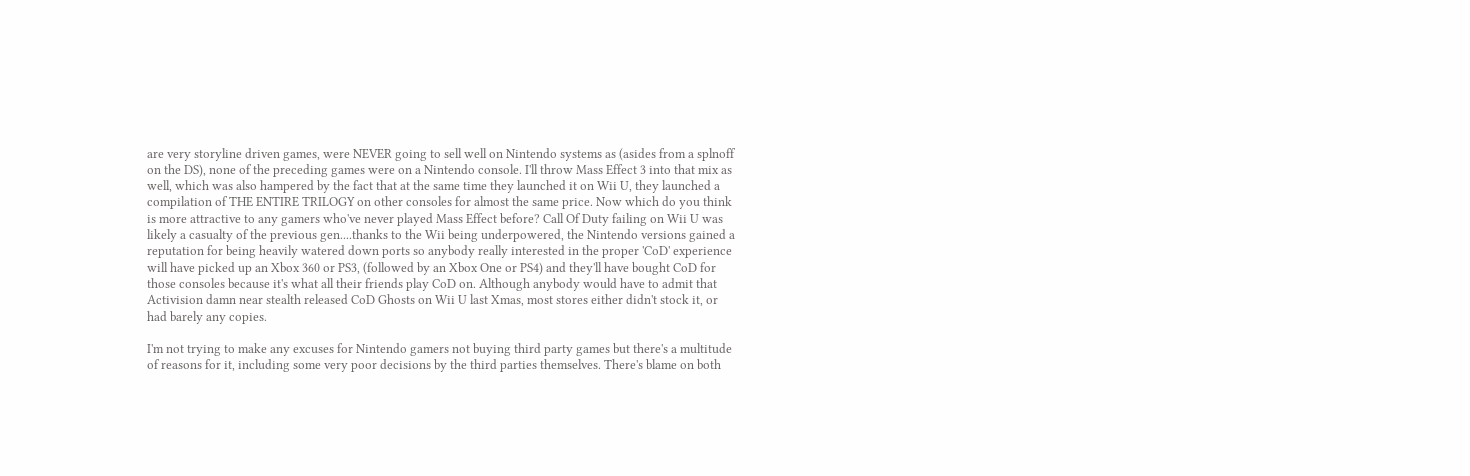are very storyline driven games, were NEVER going to sell well on Nintendo systems as (asides from a splnoff on the DS), none of the preceding games were on a Nintendo console. I'll throw Mass Effect 3 into that mix as well, which was also hampered by the fact that at the same time they launched it on Wii U, they launched a compilation of THE ENTIRE TRILOGY on other consoles for almost the same price. Now which do you think is more attractive to any gamers who've never played Mass Effect before? Call Of Duty failing on Wii U was likely a casualty of the previous gen....thanks to the Wii being underpowered, the Nintendo versions gained a reputation for being heavily watered down ports so anybody really interested in the proper 'CoD' experience will have picked up an Xbox 360 or PS3, (followed by an Xbox One or PS4) and they'll have bought CoD for those consoles because it's what all their friends play CoD on. Although anybody would have to admit that Activision damn near stealth released CoD Ghosts on Wii U last Xmas, most stores either didn't stock it, or had barely any copies.

I'm not trying to make any excuses for Nintendo gamers not buying third party games but there's a multitude of reasons for it, including some very poor decisions by the third parties themselves. There's blame on both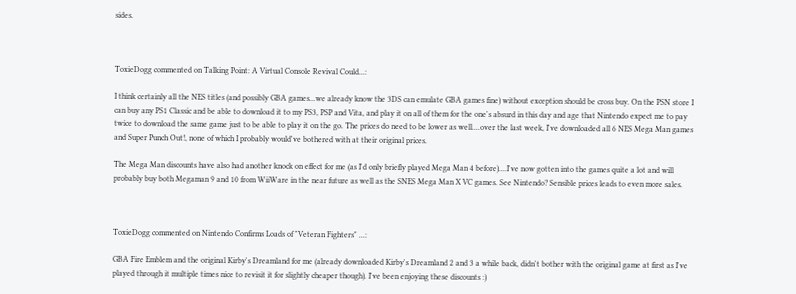sides.



ToxieDogg commented on Talking Point: A Virtual Console Revival Could...:

I think certainly all the NES titles (and possibly GBA games...we already know the 3DS can emulate GBA games fine) without exception should be cross buy. On the PSN store I can buy any PS1 Classic and be able to download it to my PS3, PSP and Vita, and play it on all of them for the one's absurd in this day and age that Nintendo expect me to pay twice to download the same game just to be able to play it on the go. The prices do need to be lower as well....over the last week, I've downloaded all 6 NES Mega Man games and Super Punch Out!, none of which I probably would've bothered with at their original prices.

The Mega Man discounts have also had another knock on effect for me (as I'd only briefly played Mega Man 4 before)....I've now gotten into the games quite a lot and will probably buy both Megaman 9 and 10 from WiiWare in the near future as well as the SNES Mega Man X VC games. See Nintendo? Sensible prices leads to even more sales.



ToxieDogg commented on Nintendo Confirms Loads of "Veteran Fighters" ...:

GBA Fire Emblem and the original Kirby's Dreamland for me (already downloaded Kirby's Dreamland 2 and 3 a while back, didn't bother with the original game at first as I've played through it multiple times nice to revisit it for slightly cheaper though). I've been enjoying these discounts :)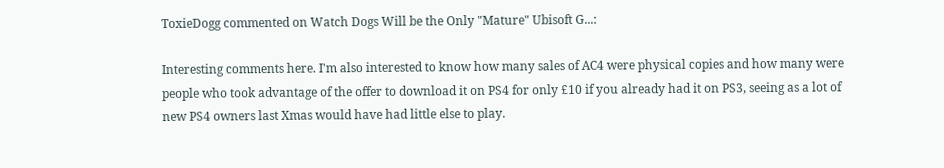ToxieDogg commented on Watch Dogs Will be the Only "Mature" Ubisoft G...:

Interesting comments here. I'm also interested to know how many sales of AC4 were physical copies and how many were people who took advantage of the offer to download it on PS4 for only £10 if you already had it on PS3, seeing as a lot of new PS4 owners last Xmas would have had little else to play.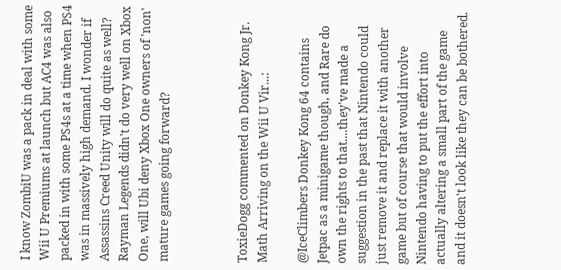I know ZombiU was a pack in deal with some Wii U Premiums at launch but AC4 was also packed in with some PS4s at a time when PS4 was in massively high demand. I wonder if Assassins Creed Unity will do quite as well? Rayman Legends didn't do very well on Xbox One, will Ubi deny Xbox One owners of 'non' mature games going forward?



ToxieDogg commented on Donkey Kong Jr. Math Arriving on the Wii U Vir...:

@IceClimbers Donkey Kong 64 contains Jetpac as a minigame though, and Rare do own the rights to that....they've made a suggestion in the past that Nintendo could just remove it and replace it with another game but of course that would involve Nintendo having to put the effort into actually altering a small part of the game and it doesn't look like they can be bothered.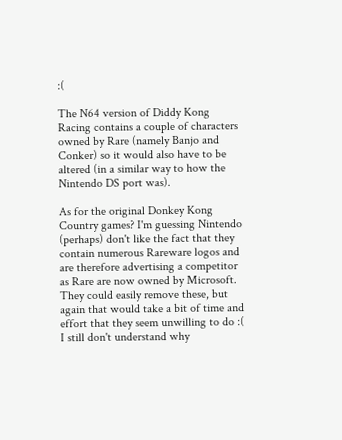:(

The N64 version of Diddy Kong Racing contains a couple of characters owned by Rare (namely Banjo and Conker) so it would also have to be altered (in a similar way to how the Nintendo DS port was).

As for the original Donkey Kong Country games? I'm guessing Nintendo (perhaps) don't like the fact that they contain numerous Rareware logos and are therefore advertising a competitor as Rare are now owned by Microsoft. They could easily remove these, but again that would take a bit of time and effort that they seem unwilling to do :( I still don't understand why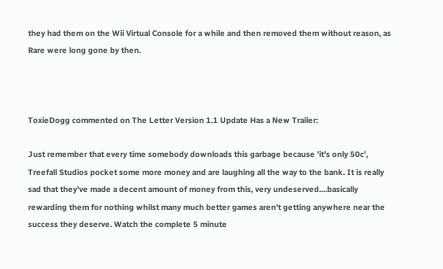they had them on the Wii Virtual Console for a while and then removed them without reason, as Rare were long gone by then.



ToxieDogg commented on The Letter Version 1.1 Update Has a New Trailer:

Just remember that every time somebody downloads this garbage because 'it's only 50c', Treefall Studios pocket some more money and are laughing all the way to the bank. It is really sad that they've made a decent amount of money from this, very undeserved....basically rewarding them for nothing whilst many much better games aren't getting anywhere near the success they deserve. Watch the complete 5 minute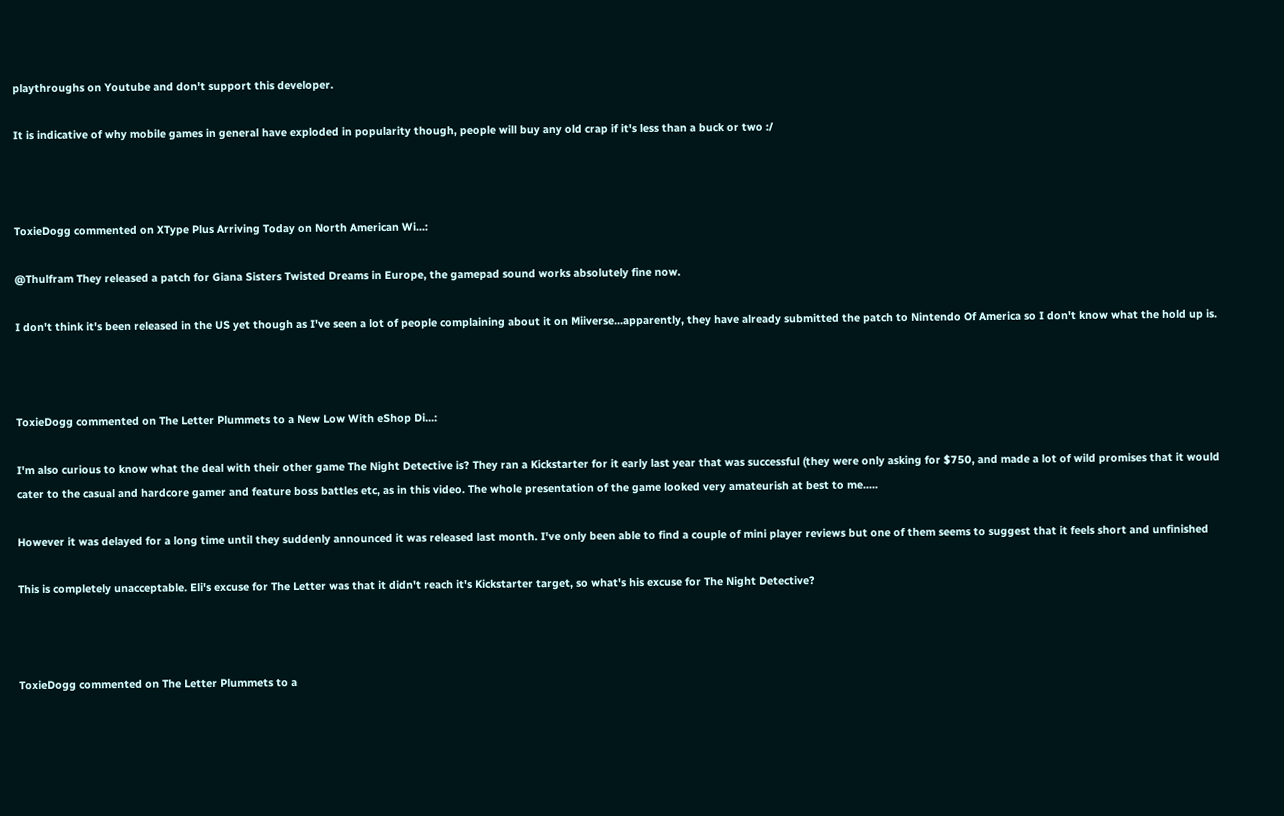playthroughs on Youtube and don't support this developer.

It is indicative of why mobile games in general have exploded in popularity though, people will buy any old crap if it's less than a buck or two :/



ToxieDogg commented on XType Plus Arriving Today on North American Wi...:

@Thulfram They released a patch for Giana Sisters Twisted Dreams in Europe, the gamepad sound works absolutely fine now.

I don't think it's been released in the US yet though as I've seen a lot of people complaining about it on Miiverse...apparently, they have already submitted the patch to Nintendo Of America so I don't know what the hold up is.



ToxieDogg commented on The Letter Plummets to a New Low With eShop Di...:

I'm also curious to know what the deal with their other game The Night Detective is? They ran a Kickstarter for it early last year that was successful (they were only asking for $750, and made a lot of wild promises that it would cater to the casual and hardcore gamer and feature boss battles etc, as in this video. The whole presentation of the game looked very amateurish at best to me.....

However it was delayed for a long time until they suddenly announced it was released last month. I've only been able to find a couple of mini player reviews but one of them seems to suggest that it feels short and unfinished

This is completely unacceptable. Eli's excuse for The Letter was that it didn't reach it's Kickstarter target, so what's his excuse for The Night Detective?



ToxieDogg commented on The Letter Plummets to a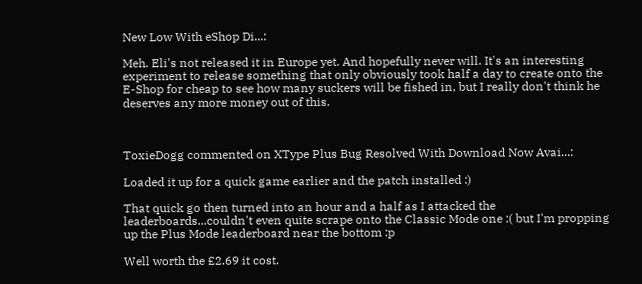New Low With eShop Di...:

Meh. Eli's not released it in Europe yet. And hopefully never will. It's an interesting experiment to release something that only obviously took half a day to create onto the E-Shop for cheap to see how many suckers will be fished in, but I really don't think he deserves any more money out of this.



ToxieDogg commented on XType Plus Bug Resolved With Download Now Avai...:

Loaded it up for a quick game earlier and the patch installed :)

That quick go then turned into an hour and a half as I attacked the leaderboards...couldn't even quite scrape onto the Classic Mode one :( but I'm propping up the Plus Mode leaderboard near the bottom :p

Well worth the £2.69 it cost.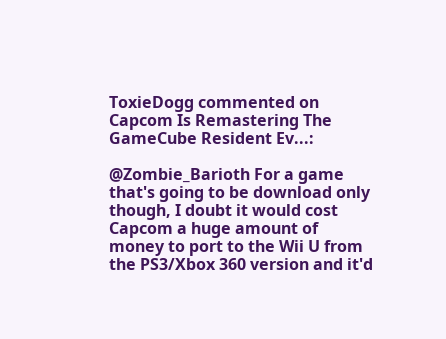ToxieDogg commented on Capcom Is Remastering The GameCube Resident Ev...:

@Zombie_Barioth For a game that's going to be download only though, I doubt it would cost Capcom a huge amount of money to port to the Wii U from the PS3/Xbox 360 version and it'd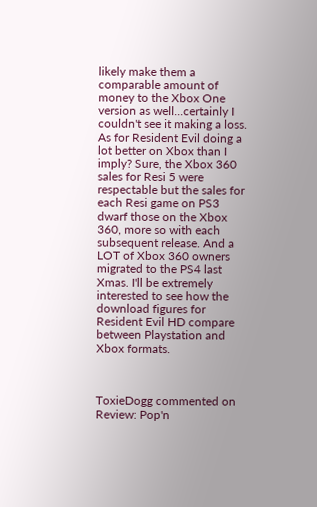likely make them a comparable amount of money to the Xbox One version as well...certainly I couldn't see it making a loss. As for Resident Evil doing a lot better on Xbox than I imply? Sure, the Xbox 360 sales for Resi 5 were respectable but the sales for each Resi game on PS3 dwarf those on the Xbox 360, more so with each subsequent release. And a LOT of Xbox 360 owners migrated to the PS4 last Xmas. I'll be extremely interested to see how the download figures for Resident Evil HD compare between Playstation and Xbox formats.



ToxieDogg commented on Review: Pop'n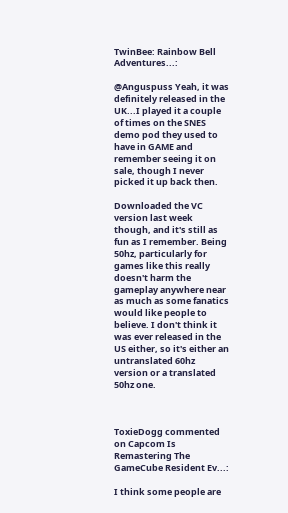TwinBee: Rainbow Bell Adventures...:

@Anguspuss Yeah, it was definitely released in the UK...I played it a couple of times on the SNES demo pod they used to have in GAME and remember seeing it on sale, though I never picked it up back then.

Downloaded the VC version last week though, and it's still as fun as I remember. Being 50hz, particularly for games like this really doesn't harm the gameplay anywhere near as much as some fanatics would like people to believe. I don't think it was ever released in the US either, so it's either an untranslated 60hz version or a translated 50hz one.



ToxieDogg commented on Capcom Is Remastering The GameCube Resident Ev...:

I think some people are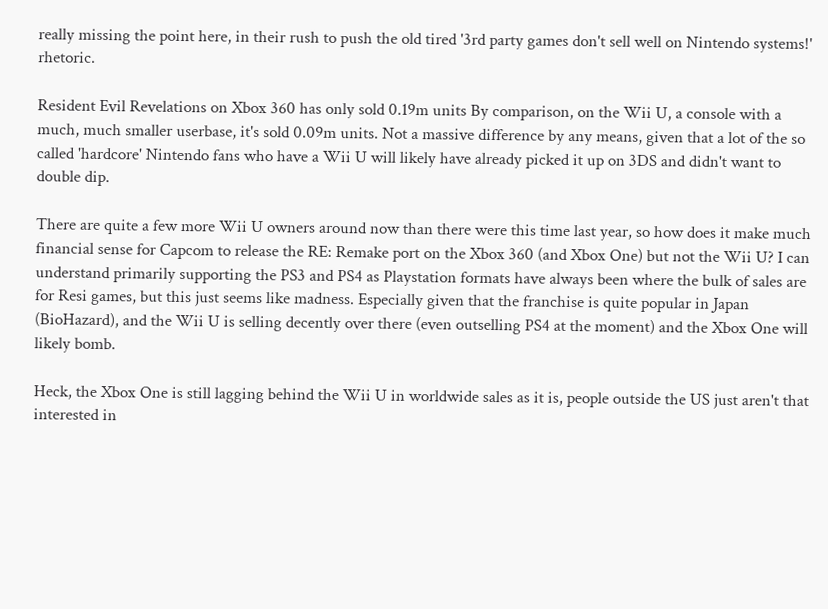really missing the point here, in their rush to push the old tired '3rd party games don't sell well on Nintendo systems!' rhetoric.

Resident Evil Revelations on Xbox 360 has only sold 0.19m units By comparison, on the Wii U, a console with a much, much smaller userbase, it's sold 0.09m units. Not a massive difference by any means, given that a lot of the so called 'hardcore' Nintendo fans who have a Wii U will likely have already picked it up on 3DS and didn't want to double dip.

There are quite a few more Wii U owners around now than there were this time last year, so how does it make much financial sense for Capcom to release the RE: Remake port on the Xbox 360 (and Xbox One) but not the Wii U? I can understand primarily supporting the PS3 and PS4 as Playstation formats have always been where the bulk of sales are for Resi games, but this just seems like madness. Especially given that the franchise is quite popular in Japan (BioHazard), and the Wii U is selling decently over there (even outselling PS4 at the moment) and the Xbox One will likely bomb.

Heck, the Xbox One is still lagging behind the Wii U in worldwide sales as it is, people outside the US just aren't that interested in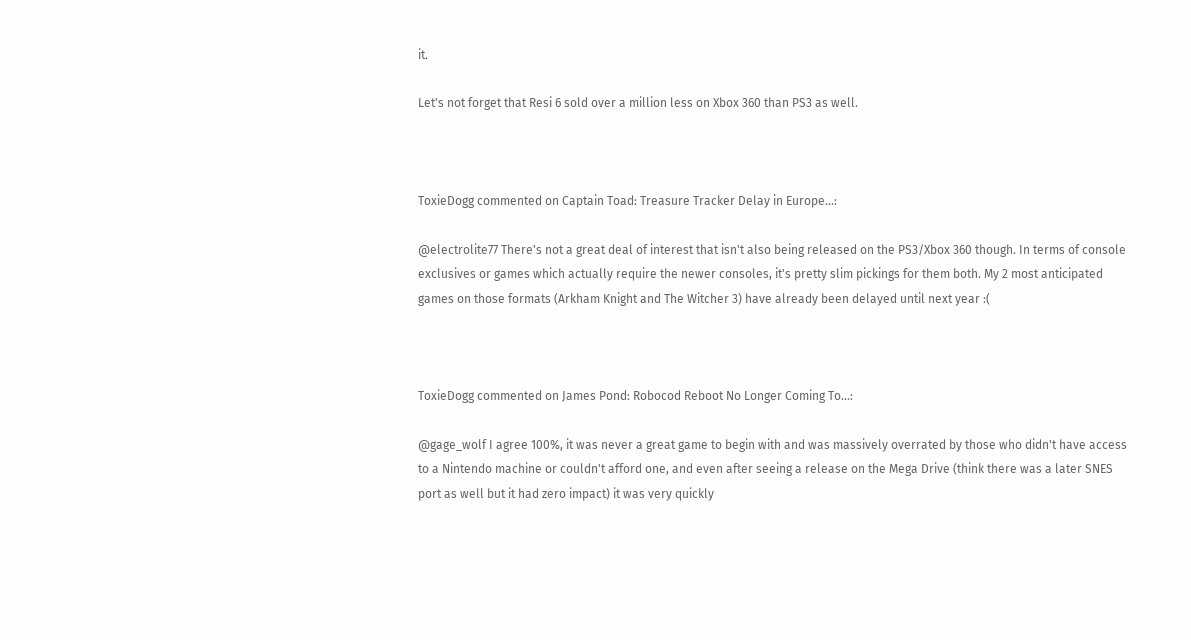it.

Let's not forget that Resi 6 sold over a million less on Xbox 360 than PS3 as well.



ToxieDogg commented on Captain Toad: Treasure Tracker Delay in Europe...:

@electrolite77 There's not a great deal of interest that isn't also being released on the PS3/Xbox 360 though. In terms of console exclusives or games which actually require the newer consoles, it's pretty slim pickings for them both. My 2 most anticipated games on those formats (Arkham Knight and The Witcher 3) have already been delayed until next year :(



ToxieDogg commented on James Pond: Robocod Reboot No Longer Coming To...:

@gage_wolf I agree 100%, it was never a great game to begin with and was massively overrated by those who didn't have access to a Nintendo machine or couldn't afford one, and even after seeing a release on the Mega Drive (think there was a later SNES port as well but it had zero impact) it was very quickly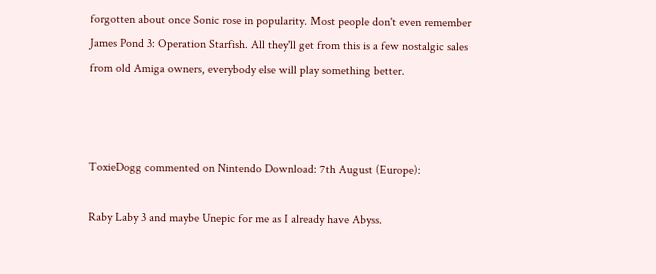forgotten about once Sonic rose in popularity. Most people don't even remember James Pond 3: Operation Starfish. All they'll get from this is a few nostalgic sales from old Amiga owners, everybody else will play something better.



ToxieDogg commented on Nintendo Download: 7th August (Europe):

Raby Laby 3 and maybe Unepic for me as I already have Abyss.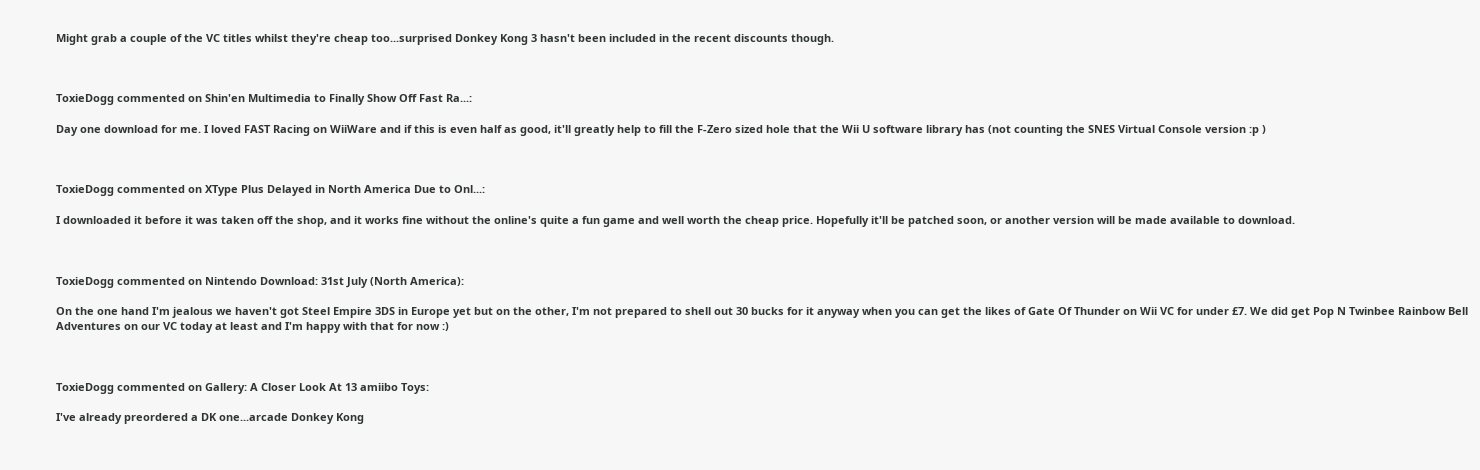Might grab a couple of the VC titles whilst they're cheap too...surprised Donkey Kong 3 hasn't been included in the recent discounts though.



ToxieDogg commented on Shin'en Multimedia to Finally Show Off Fast Ra...:

Day one download for me. I loved FAST Racing on WiiWare and if this is even half as good, it'll greatly help to fill the F-Zero sized hole that the Wii U software library has (not counting the SNES Virtual Console version :p )



ToxieDogg commented on XType Plus Delayed in North America Due to Onl...:

I downloaded it before it was taken off the shop, and it works fine without the online's quite a fun game and well worth the cheap price. Hopefully it'll be patched soon, or another version will be made available to download.



ToxieDogg commented on Nintendo Download: 31st July (North America):

On the one hand I'm jealous we haven't got Steel Empire 3DS in Europe yet but on the other, I'm not prepared to shell out 30 bucks for it anyway when you can get the likes of Gate Of Thunder on Wii VC for under £7. We did get Pop N Twinbee Rainbow Bell Adventures on our VC today at least and I'm happy with that for now :)



ToxieDogg commented on Gallery: A Closer Look At 13 amiibo Toys:

I've already preordered a DK one...arcade Donkey Kong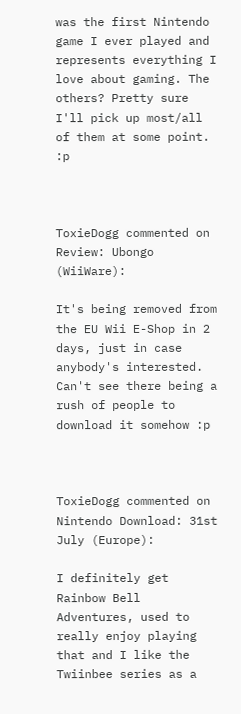was the first Nintendo game I ever played and represents everything I love about gaming. The others? Pretty sure I'll pick up most/all of them at some point. :p



ToxieDogg commented on Review: Ubongo (WiiWare):

It's being removed from the EU Wii E-Shop in 2 days, just in case anybody's interested. Can't see there being a rush of people to download it somehow :p



ToxieDogg commented on Nintendo Download: 31st July (Europe):

I definitely get Rainbow Bell Adventures, used to really enjoy playing that and I like the Twiinbee series as a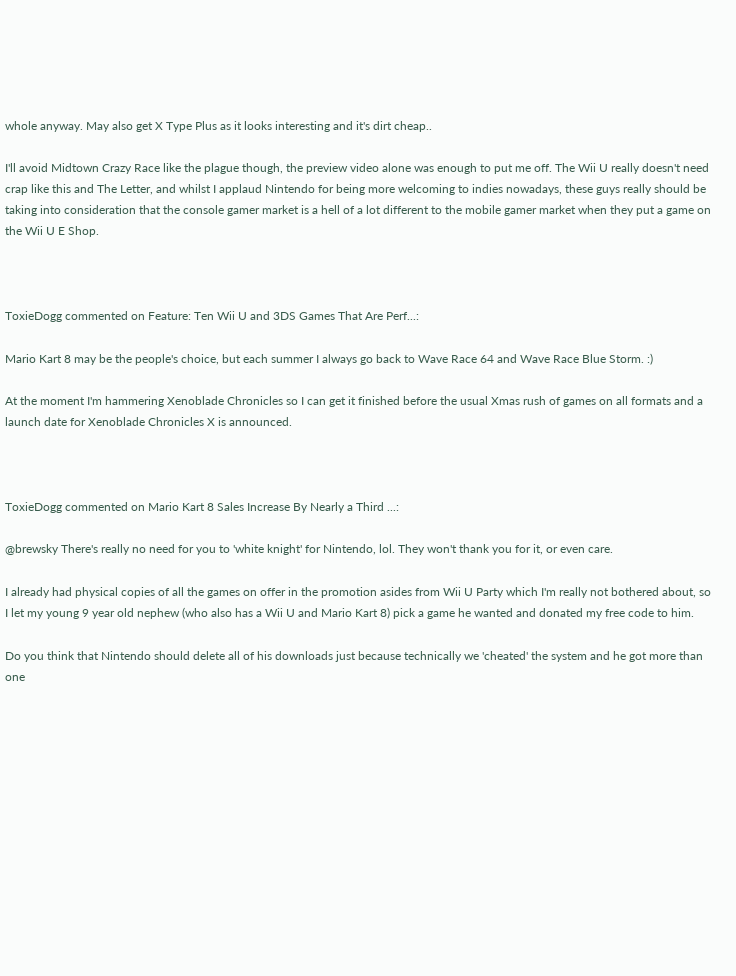whole anyway. May also get X Type Plus as it looks interesting and it's dirt cheap..

I'll avoid Midtown Crazy Race like the plague though, the preview video alone was enough to put me off. The Wii U really doesn't need crap like this and The Letter, and whilst I applaud Nintendo for being more welcoming to indies nowadays, these guys really should be taking into consideration that the console gamer market is a hell of a lot different to the mobile gamer market when they put a game on the Wii U E Shop.



ToxieDogg commented on Feature: Ten Wii U and 3DS Games That Are Perf...:

Mario Kart 8 may be the people's choice, but each summer I always go back to Wave Race 64 and Wave Race Blue Storm. :)

At the moment I'm hammering Xenoblade Chronicles so I can get it finished before the usual Xmas rush of games on all formats and a launch date for Xenoblade Chronicles X is announced.



ToxieDogg commented on Mario Kart 8 Sales Increase By Nearly a Third ...:

@brewsky There's really no need for you to 'white knight' for Nintendo, lol. They won't thank you for it, or even care.

I already had physical copies of all the games on offer in the promotion asides from Wii U Party which I'm really not bothered about, so I let my young 9 year old nephew (who also has a Wii U and Mario Kart 8) pick a game he wanted and donated my free code to him.

Do you think that Nintendo should delete all of his downloads just because technically we 'cheated' the system and he got more than one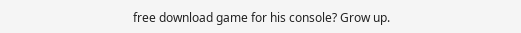free download game for his console? Grow up.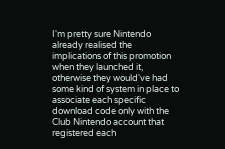I'm pretty sure Nintendo already realised the implications of this promotion when they launched it, otherwise they would've had some kind of system in place to associate each specific download code only with the Club Nintendo account that registered each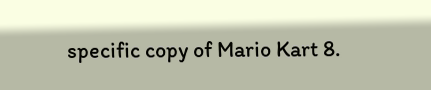specific copy of Mario Kart 8.